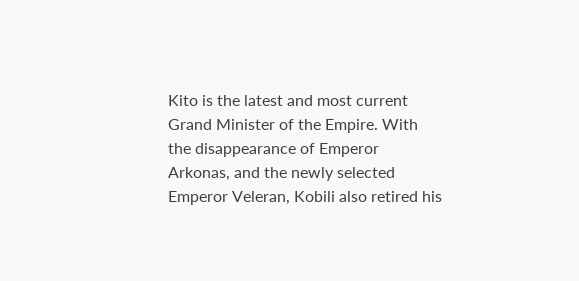Kito is the latest and most current Grand Minister of the Empire. With the disappearance of Emperor Arkonas, and the newly selected Emperor Veleran, Kobili also retired his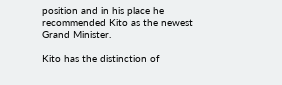position and in his place he recommended Kito as the newest Grand Minister.

Kito has the distinction of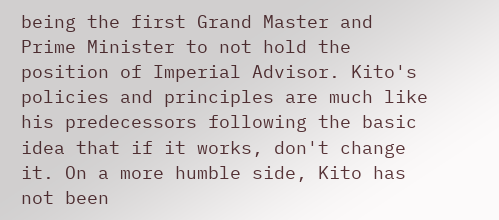being the first Grand Master and Prime Minister to not hold the position of Imperial Advisor. Kito's policies and principles are much like his predecessors following the basic idea that if it works, don't change it. On a more humble side, Kito has not been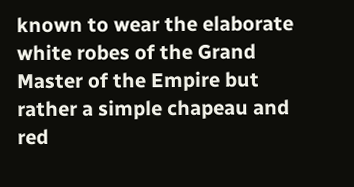known to wear the elaborate white robes of the Grand Master of the Empire but rather a simple chapeau and red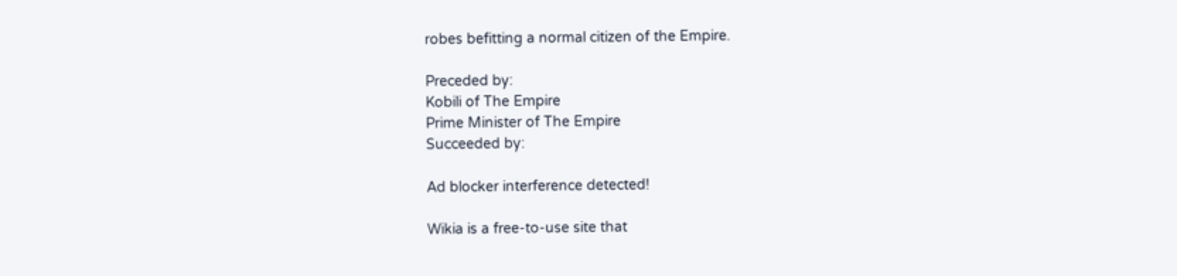robes befitting a normal citizen of the Empire.

Preceded by:
Kobili of The Empire
Prime Minister of The Empire
Succeeded by:

Ad blocker interference detected!

Wikia is a free-to-use site that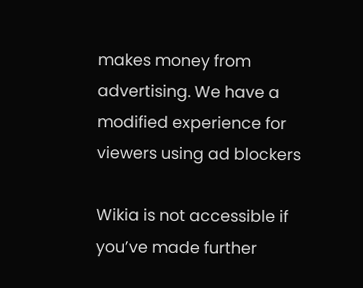makes money from advertising. We have a modified experience for viewers using ad blockers

Wikia is not accessible if you’ve made further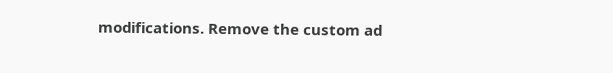modifications. Remove the custom ad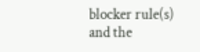blocker rule(s) and the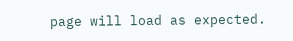page will load as expected.